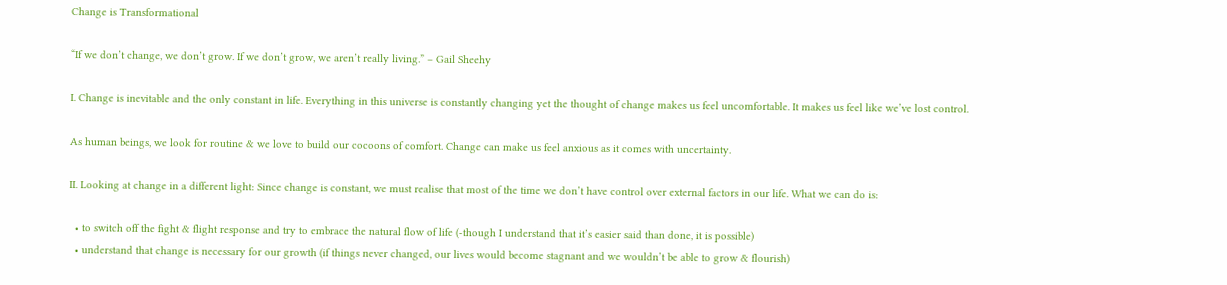Change is Transformational

“If we don’t change, we don’t grow. If we don’t grow, we aren’t really living.” – Gail Sheehy

I. Change is inevitable and the only constant in life. Everything in this universe is constantly changing yet the thought of change makes us feel uncomfortable. It makes us feel like we’ve lost control.

As human beings, we look for routine & we love to build our cocoons of comfort. Change can make us feel anxious as it comes with uncertainty.

II. Looking at change in a different light: Since change is constant, we must realise that most of the time we don’t have control over external factors in our life. What we can do is:

  • to switch off the fight & flight response and try to embrace the natural flow of life (-though I understand that it’s easier said than done, it is possible)
  • understand that change is necessary for our growth (if things never changed, our lives would become stagnant and we wouldn’t be able to grow & flourish)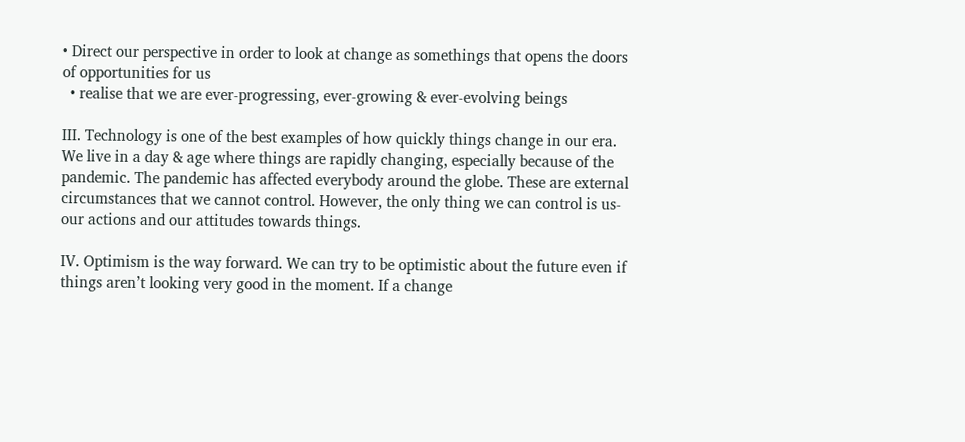• Direct our perspective in order to look at change as somethings that opens the doors of opportunities for us
  • realise that we are ever-progressing, ever-growing & ever-evolving beings

III. Technology is one of the best examples of how quickly things change in our era. We live in a day & age where things are rapidly changing, especially because of the pandemic. The pandemic has affected everybody around the globe. These are external circumstances that we cannot control. However, the only thing we can control is us- our actions and our attitudes towards things.

IV. Optimism is the way forward. We can try to be optimistic about the future even if things aren’t looking very good in the moment. If a change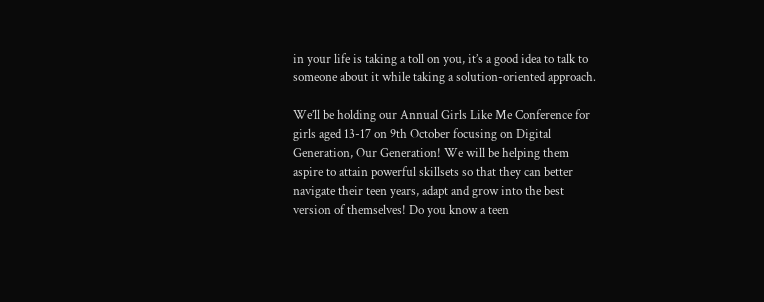in your life is taking a toll on you, it’s a good idea to talk to someone about it while taking a solution-oriented approach.

We’ll be holding our Annual Girls Like Me Conference for girls aged 13-17 on 9th October focusing on Digital Generation, Our Generation! We will be helping them aspire to attain powerful skillsets so that they can better navigate their teen years, adapt and grow into the best version of themselves! Do you know a teen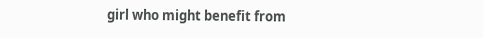girl who might benefit from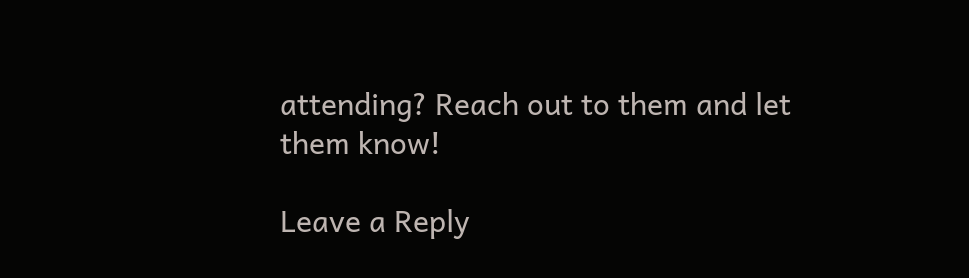attending? Reach out to them and let them know!

Leave a Reply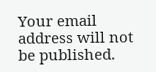Your email address will not be published.